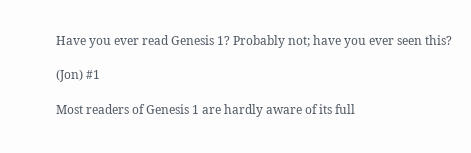Have you ever read Genesis 1? Probably not; have you ever seen this?

(Jon) #1

Most readers of Genesis 1 are hardly aware of its full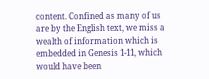content. Confined as many of us are by the English text, we miss a wealth of information which is embedded in Genesis 1-11, which would have been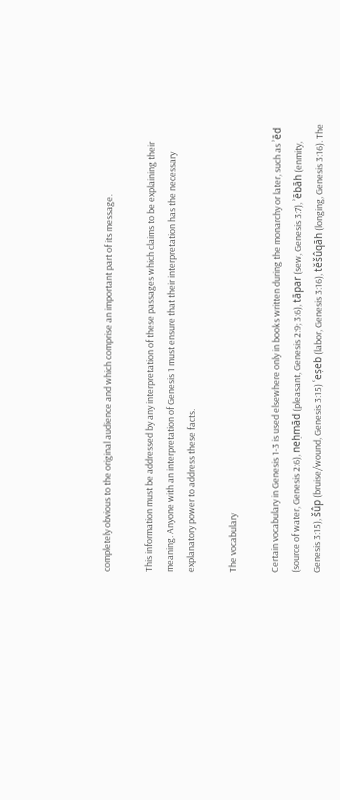completely obvious to the original audience and which comprise an important part of its message.

This information must be addressed by any interpretation of these passages which claims to be explaining their meaning. Anyone with an interpretation of Genesis 1 must ensure that their interpretation has the necessary explanatory power to address these facts.

The vocabulary

Certain vocabulary in Genesis 1-3 is used elsewhere only in books written during the monarchy or later, such as ʾēd (source of water, Genesis 2:6), neḥmād (pleasant, Genesis 2:9; 3:6), tāpar (sew, Genesis 3:7), ʾēbāh (enmity, Genesis 3:15), šûp (bruise/wound, Genesis 3:15) ʿeṣeb (labor, Genesis 3:16), tĕšûqāh (longing, Genesis 3:16). The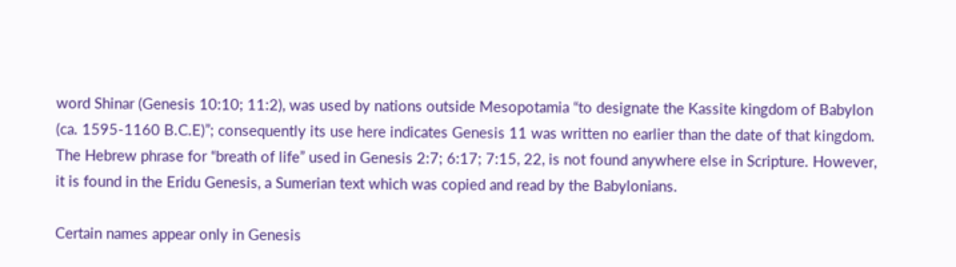word Shinar (Genesis 10:10; 11:2), was used by nations outside Mesopotamia “to designate the Kassite kingdom of Babylon (ca. 1595-1160 B.C.E)”; consequently its use here indicates Genesis 11 was written no earlier than the date of that kingdom. The Hebrew phrase for “breath of life” used in Genesis 2:7; 6:17; 7:15, 22, is not found anywhere else in Scripture. However, it is found in the Eridu Genesis, a Sumerian text which was copied and read by the Babylonians.

Certain names appear only in Genesis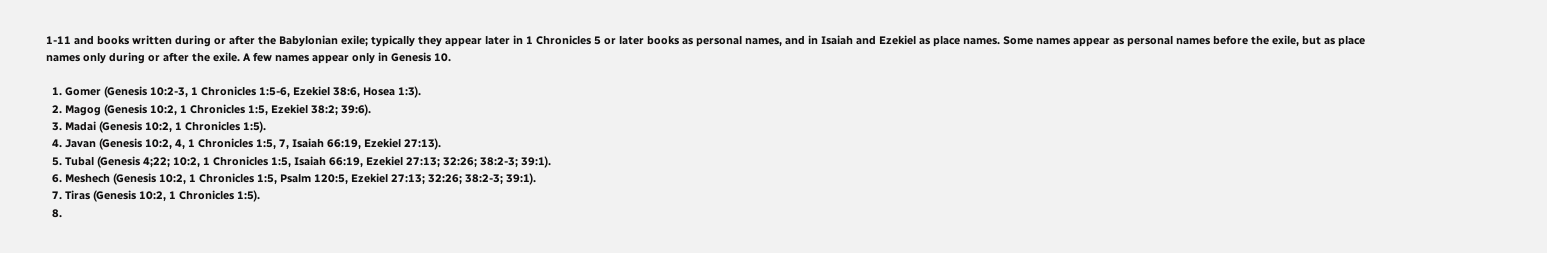1-11 and books written during or after the Babylonian exile; typically they appear later in 1 Chronicles 5 or later books as personal names, and in Isaiah and Ezekiel as place names. Some names appear as personal names before the exile, but as place names only during or after the exile. A few names appear only in Genesis 10.

  1. Gomer (Genesis 10:2-3, 1 Chronicles 1:5-6, Ezekiel 38:6, Hosea 1:3).
  2. Magog (Genesis 10:2, 1 Chronicles 1:5, Ezekiel 38:2; 39:6).
  3. Madai (Genesis 10:2, 1 Chronicles 1:5).
  4. Javan (Genesis 10:2, 4, 1 Chronicles 1:5, 7, Isaiah 66:19, Ezekiel 27:13).
  5. Tubal (Genesis 4;22; 10:2, 1 Chronicles 1:5, Isaiah 66:19, Ezekiel 27:13; 32:26; 38:2-3; 39:1).
  6. Meshech (Genesis 10:2, 1 Chronicles 1:5, Psalm 120:5, Ezekiel 27:13; 32:26; 38:2-3; 39:1).
  7. Tiras (Genesis 10:2, 1 Chronicles 1:5).
  8.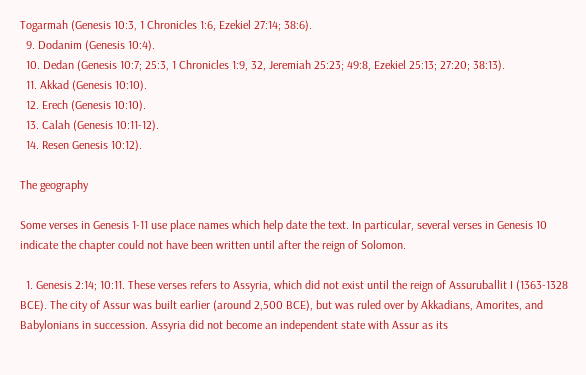Togarmah (Genesis 10:3, 1 Chronicles 1:6, Ezekiel 27:14; 38:6).
  9. Dodanim (Genesis 10:4).
  10. Dedan (Genesis 10:7; 25:3, 1 Chronicles 1:9, 32, Jeremiah 25:23; 49:8, Ezekiel 25:13; 27:20; 38:13).
  11. Akkad (Genesis 10:10).
  12. Erech (Genesis 10:10).
  13. Calah (Genesis 10:11-12).
  14. Resen Genesis 10:12).

The geography

Some verses in Genesis 1-11 use place names which help date the text. In particular, several verses in Genesis 10 indicate the chapter could not have been written until after the reign of Solomon.

  1. Genesis 2:14; 10:11. These verses refers to Assyria, which did not exist until the reign of Assuruballit I (1363-1328 BCE). The city of Assur was built earlier (around 2,500 BCE), but was ruled over by Akkadians, Amorites, and Babylonians in succession. Assyria did not become an independent state with Assur as its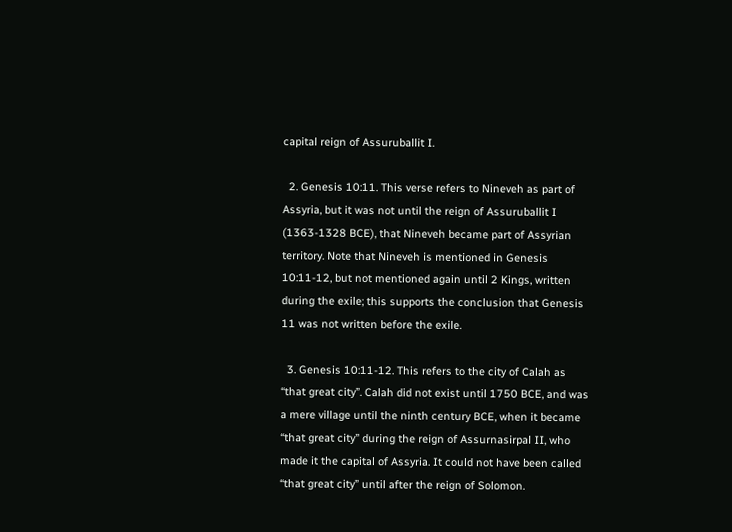capital reign of Assuruballit I.

  2. Genesis 10:11. This verse refers to Nineveh as part of Assyria, but it was not until the reign of Assuruballit I (1363-1328 BCE), that Nineveh became part of Assyrian territory. Note that Nineveh is mentioned in Genesis 10:11-12, but not mentioned again until 2 Kings, written during the exile; this supports the conclusion that Genesis 11 was not written before the exile.

  3. Genesis 10:11-12. This refers to the city of Calah as “that great city”. Calah did not exist until 1750 BCE, and was a mere village until the ninth century BCE, when it became “that great city” during the reign of Assurnasirpal II, who made it the capital of Assyria. It could not have been called “that great city” until after the reign of Solomon.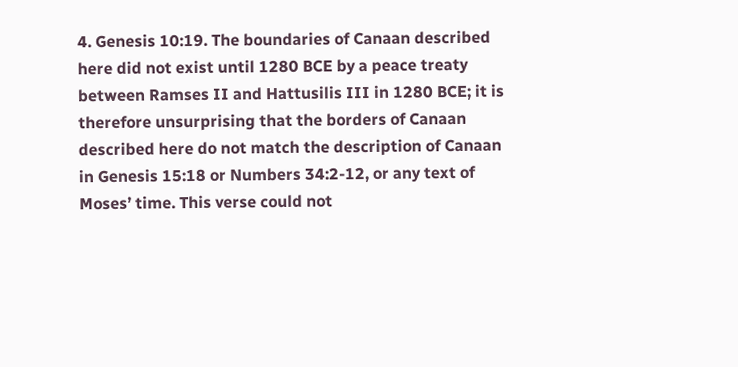4. Genesis 10:19. The boundaries of Canaan described here did not exist until 1280 BCE by a peace treaty between Ramses II and Hattusilis III in 1280 BCE; it is therefore unsurprising that the borders of Canaan described here do not match the description of Canaan in Genesis 15:18 or Numbers 34:2-12, or any text of Moses’ time. This verse could not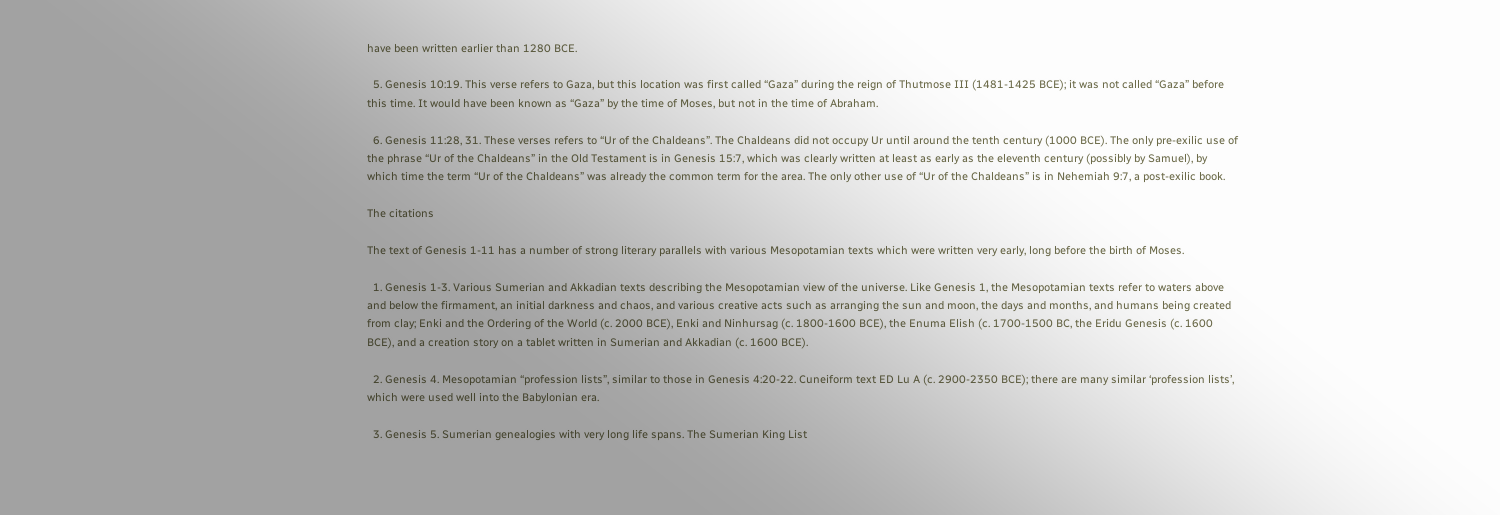have been written earlier than 1280 BCE.

  5. Genesis 10:19. This verse refers to Gaza, but this location was first called “Gaza” during the reign of Thutmose III (1481-1425 BCE); it was not called “Gaza” before this time. It would have been known as “Gaza” by the time of Moses, but not in the time of Abraham.

  6. Genesis 11:28, 31. These verses refers to “Ur of the Chaldeans”. The Chaldeans did not occupy Ur until around the tenth century (1000 BCE). The only pre-exilic use of the phrase “Ur of the Chaldeans” in the Old Testament is in Genesis 15:7, which was clearly written at least as early as the eleventh century (possibly by Samuel), by which time the term “Ur of the Chaldeans” was already the common term for the area. The only other use of “Ur of the Chaldeans” is in Nehemiah 9:7, a post-exilic book.

The citations

The text of Genesis 1-11 has a number of strong literary parallels with various Mesopotamian texts which were written very early, long before the birth of Moses.

  1. Genesis 1-3. Various Sumerian and Akkadian texts describing the Mesopotamian view of the universe. Like Genesis 1, the Mesopotamian texts refer to waters above and below the firmament, an initial darkness and chaos, and various creative acts such as arranging the sun and moon, the days and months, and humans being created from clay; Enki and the Ordering of the World (c. 2000 BCE), Enki and Ninhursag (c. 1800-1600 BCE), the Enuma Elish (c. 1700-1500 BC, the Eridu Genesis (c. 1600 BCE), and a creation story on a tablet written in Sumerian and Akkadian (c. 1600 BCE).

  2. Genesis 4. Mesopotamian “profession lists”, similar to those in Genesis 4:20-22. Cuneiform text ED Lu A (c. 2900-2350 BCE); there are many similar ‘profession lists’, which were used well into the Babylonian era.

  3. Genesis 5. Sumerian genealogies with very long life spans. The Sumerian King List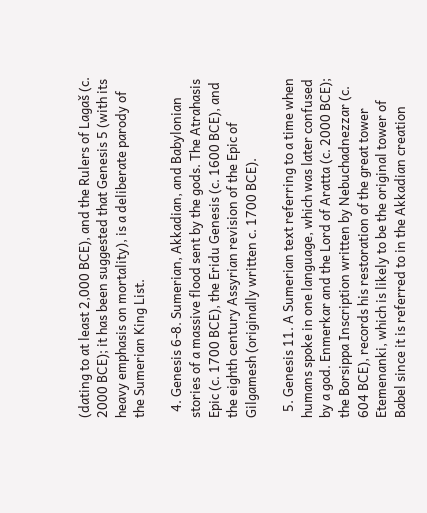(dating to at least 2,000 BCE), and the Rulers of Lagaš (c. 2000 BCE); it has been suggested that Genesis 5 (with its heavy emphasis on mortality), is a deliberate parody of the Sumerian King List.

  4. Genesis 6-8. Sumerian, Akkadian, and Babylonian stories of a massive flood sent by the gods. The Atrahasis Epic (c. 1700 BCE), the Eridu Genesis (c. 1600 BCE), and the eighth century Assyrian revision of the Epic of Gilgamesh (originally written c. 1700 BCE).

  5. Genesis 11. A Sumerian text referring to a time when humans spoke in one language, which was later confused by a god. Enmerkar and the Lord of Aratta (c. 2000 BCE); the Borsippa Inscription written by Nebuchadnezzar (c. 604 BCE), records his restoration of the great tower Etemenanki, which is likely to be the original tower of Babel since it is referred to in the Akkadian creation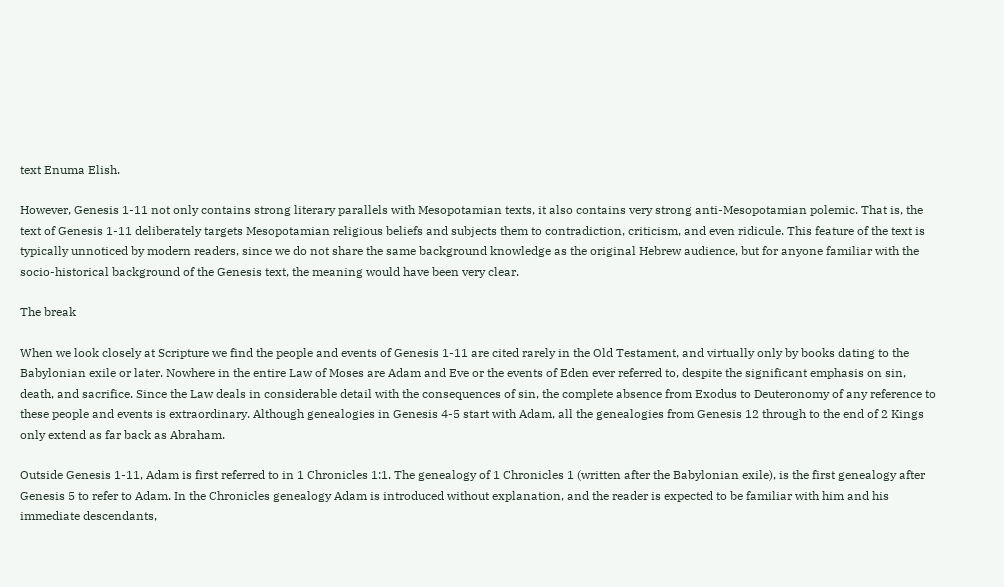text Enuma Elish.

However, Genesis 1-11 not only contains strong literary parallels with Mesopotamian texts, it also contains very strong anti-Mesopotamian polemic. That is, the text of Genesis 1-11 deliberately targets Mesopotamian religious beliefs and subjects them to contradiction, criticism, and even ridicule. This feature of the text is typically unnoticed by modern readers, since we do not share the same background knowledge as the original Hebrew audience, but for anyone familiar with the socio-historical background of the Genesis text, the meaning would have been very clear.

The break

When we look closely at Scripture we find the people and events of Genesis 1-11 are cited rarely in the Old Testament, and virtually only by books dating to the Babylonian exile or later. Nowhere in the entire Law of Moses are Adam and Eve or the events of Eden ever referred to, despite the significant emphasis on sin, death, and sacrifice. Since the Law deals in considerable detail with the consequences of sin, the complete absence from Exodus to Deuteronomy of any reference to these people and events is extraordinary. Although genealogies in Genesis 4-5 start with Adam, all the genealogies from Genesis 12 through to the end of 2 Kings only extend as far back as Abraham.

Outside Genesis 1-11, Adam is first referred to in 1 Chronicles 1:1. The genealogy of 1 Chronicles 1 (written after the Babylonian exile), is the first genealogy after Genesis 5 to refer to Adam. In the Chronicles genealogy Adam is introduced without explanation, and the reader is expected to be familiar with him and his immediate descendants,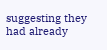suggesting they had already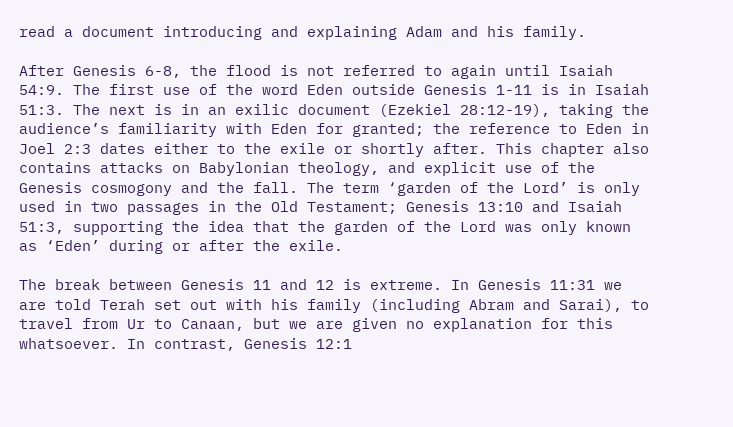read a document introducing and explaining Adam and his family.

After Genesis 6-8, the flood is not referred to again until Isaiah 54:9. The first use of the word Eden outside Genesis 1-11 is in Isaiah 51:3. The next is in an exilic document (Ezekiel 28:12-19), taking the audience’s familiarity with Eden for granted; the reference to Eden in Joel 2:3 dates either to the exile or shortly after. This chapter also contains attacks on Babylonian theology, and explicit use of the Genesis cosmogony and the fall. The term ‘garden of the Lord’ is only used in two passages in the Old Testament; Genesis 13:10 and Isaiah 51:3, supporting the idea that the garden of the Lord was only known as ‘Eden’ during or after the exile.

The break between Genesis 11 and 12 is extreme. In Genesis 11:31 we are told Terah set out with his family (including Abram and Sarai), to travel from Ur to Canaan, but we are given no explanation for this whatsoever. In contrast, Genesis 12:1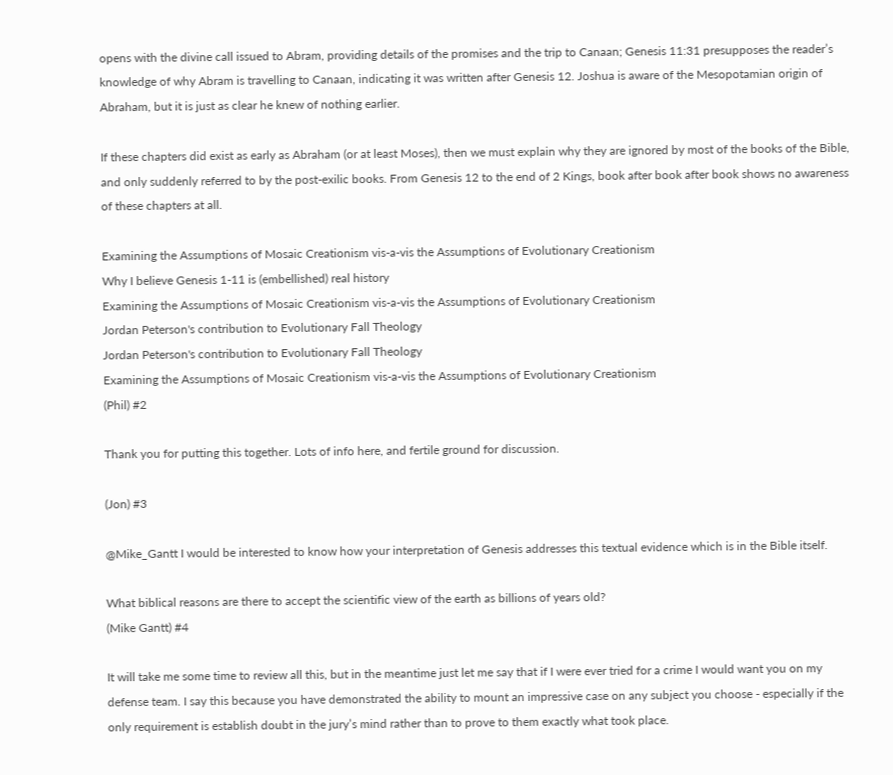opens with the divine call issued to Abram, providing details of the promises and the trip to Canaan; Genesis 11:31 presupposes the reader’s knowledge of why Abram is travelling to Canaan, indicating it was written after Genesis 12. Joshua is aware of the Mesopotamian origin of Abraham, but it is just as clear he knew of nothing earlier.

If these chapters did exist as early as Abraham (or at least Moses), then we must explain why they are ignored by most of the books of the Bible, and only suddenly referred to by the post-exilic books. From Genesis 12 to the end of 2 Kings, book after book after book shows no awareness of these chapters at all.

Examining the Assumptions of Mosaic Creationism vis-a-vis the Assumptions of Evolutionary Creationism
Why I believe Genesis 1-11 is (embellished) real history
Examining the Assumptions of Mosaic Creationism vis-a-vis the Assumptions of Evolutionary Creationism
Jordan Peterson's contribution to Evolutionary Fall Theology
Jordan Peterson's contribution to Evolutionary Fall Theology
Examining the Assumptions of Mosaic Creationism vis-a-vis the Assumptions of Evolutionary Creationism
(Phil) #2

Thank you for putting this together. Lots of info here, and fertile ground for discussion.

(Jon) #3

@Mike_Gantt I would be interested to know how your interpretation of Genesis addresses this textual evidence which is in the Bible itself.

What biblical reasons are there to accept the scientific view of the earth as billions of years old?
(Mike Gantt) #4

It will take me some time to review all this, but in the meantime just let me say that if I were ever tried for a crime I would want you on my defense team. I say this because you have demonstrated the ability to mount an impressive case on any subject you choose - especially if the only requirement is establish doubt in the jury’s mind rather than to prove to them exactly what took place.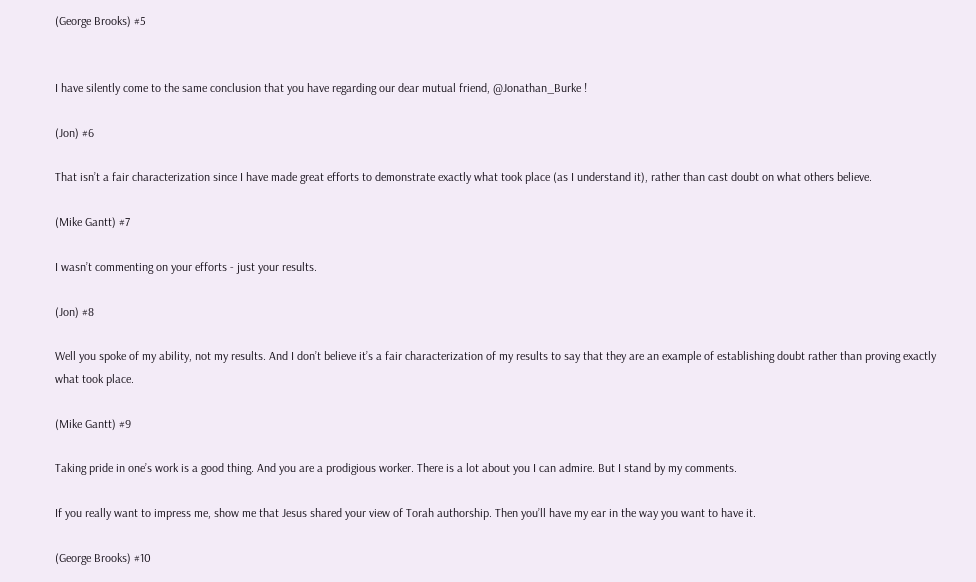(George Brooks) #5


I have silently come to the same conclusion that you have regarding our dear mutual friend, @Jonathan_Burke !

(Jon) #6

That isn’t a fair characterization since I have made great efforts to demonstrate exactly what took place (as I understand it), rather than cast doubt on what others believe.

(Mike Gantt) #7

I wasn’t commenting on your efforts - just your results.

(Jon) #8

Well you spoke of my ability, not my results. And I don’t believe it’s a fair characterization of my results to say that they are an example of establishing doubt rather than proving exactly what took place.

(Mike Gantt) #9

Taking pride in one’s work is a good thing. And you are a prodigious worker. There is a lot about you I can admire. But I stand by my comments.

If you really want to impress me, show me that Jesus shared your view of Torah authorship. Then you’ll have my ear in the way you want to have it.

(George Brooks) #10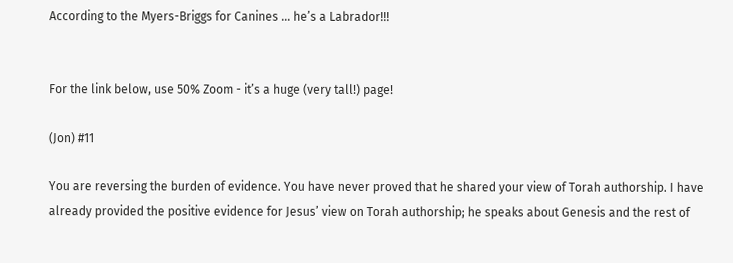According to the Myers-Briggs for Canines … he’s a Labrador!!!


For the link below, use 50% Zoom - it’s a huge (very tall!) page!

(Jon) #11

You are reversing the burden of evidence. You have never proved that he shared your view of Torah authorship. I have already provided the positive evidence for Jesus’ view on Torah authorship; he speaks about Genesis and the rest of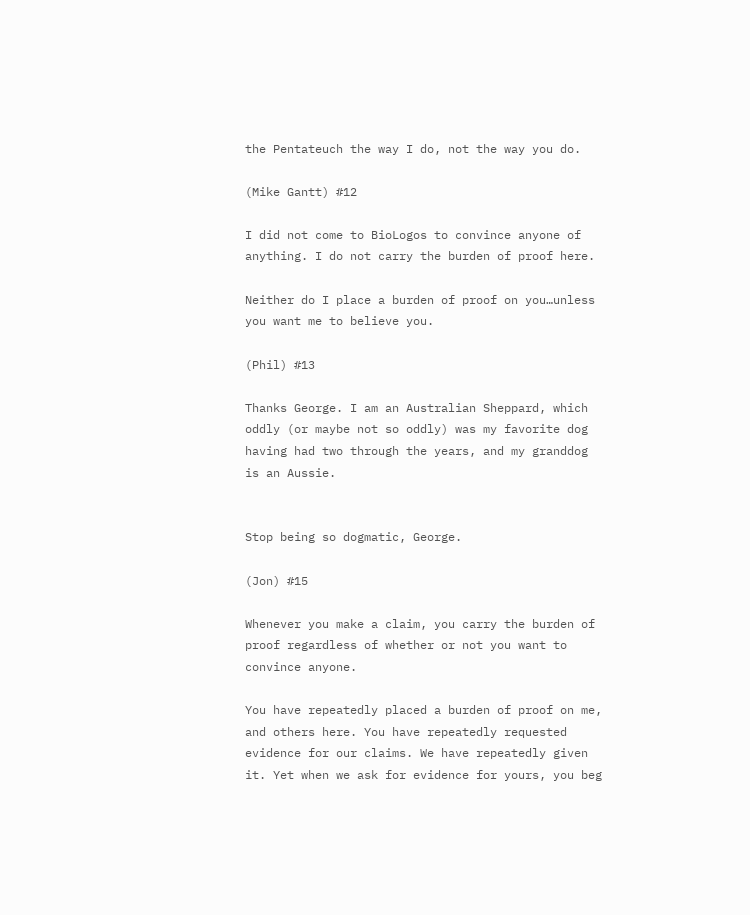the Pentateuch the way I do, not the way you do.

(Mike Gantt) #12

I did not come to BioLogos to convince anyone of anything. I do not carry the burden of proof here.

Neither do I place a burden of proof on you…unless you want me to believe you.

(Phil) #13

Thanks George. I am an Australian Sheppard, which oddly (or maybe not so oddly) was my favorite dog having had two through the years, and my granddog is an Aussie.


Stop being so dogmatic, George.

(Jon) #15

Whenever you make a claim, you carry the burden of proof regardless of whether or not you want to convince anyone.

You have repeatedly placed a burden of proof on me, and others here. You have repeatedly requested evidence for our claims. We have repeatedly given it. Yet when we ask for evidence for yours, you beg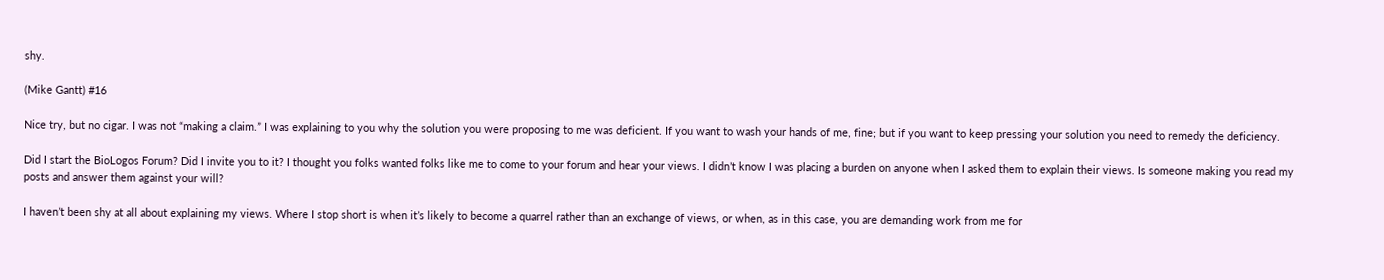shy.

(Mike Gantt) #16

Nice try, but no cigar. I was not “making a claim.” I was explaining to you why the solution you were proposing to me was deficient. If you want to wash your hands of me, fine; but if you want to keep pressing your solution you need to remedy the deficiency.

Did I start the BioLogos Forum? Did I invite you to it? I thought you folks wanted folks like me to come to your forum and hear your views. I didn’t know I was placing a burden on anyone when I asked them to explain their views. Is someone making you read my posts and answer them against your will?

I haven’t been shy at all about explaining my views. Where I stop short is when it’s likely to become a quarrel rather than an exchange of views, or when, as in this case, you are demanding work from me for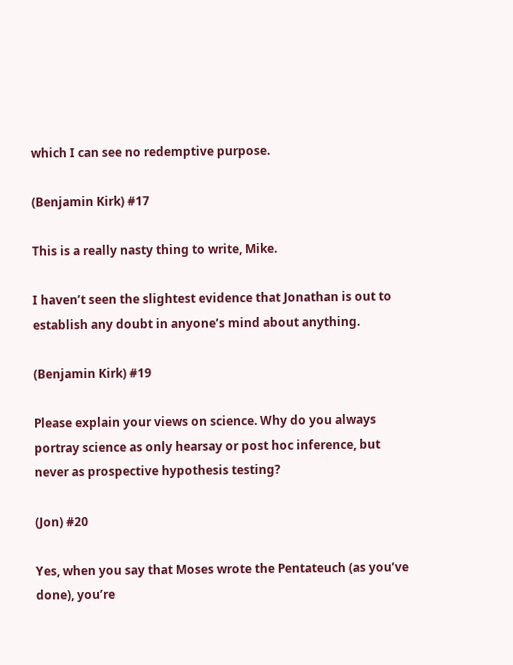which I can see no redemptive purpose.

(Benjamin Kirk) #17

This is a really nasty thing to write, Mike.

I haven’t seen the slightest evidence that Jonathan is out to establish any doubt in anyone’s mind about anything.

(Benjamin Kirk) #19

Please explain your views on science. Why do you always portray science as only hearsay or post hoc inference, but never as prospective hypothesis testing?

(Jon) #20

Yes, when you say that Moses wrote the Pentateuch (as you’ve done), you’re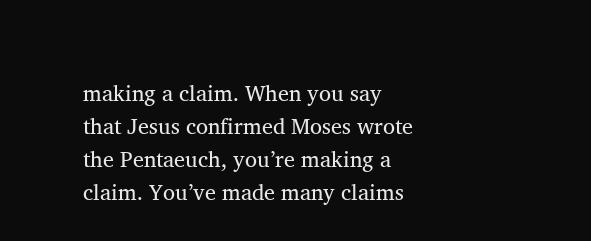making a claim. When you say that Jesus confirmed Moses wrote the Pentaeuch, you’re making a claim. You’ve made many claims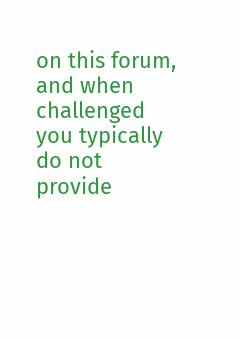on this forum, and when challenged you typically do not provide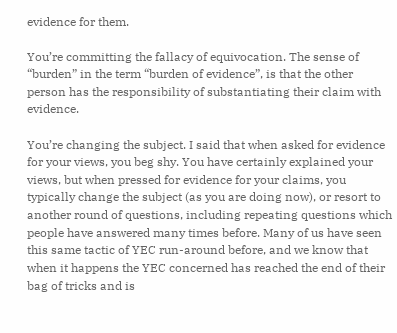evidence for them.

You’re committing the fallacy of equivocation. The sense of “burden” in the term “burden of evidence”, is that the other person has the responsibility of substantiating their claim with evidence.

You’re changing the subject. I said that when asked for evidence for your views, you beg shy. You have certainly explained your views, but when pressed for evidence for your claims, you typically change the subject (as you are doing now), or resort to another round of questions, including repeating questions which people have answered many times before. Many of us have seen this same tactic of YEC run-around before, and we know that when it happens the YEC concerned has reached the end of their bag of tricks and is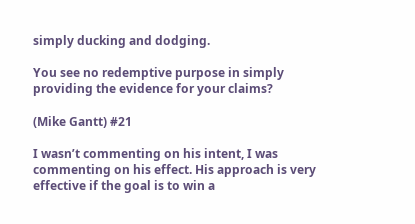simply ducking and dodging.

You see no redemptive purpose in simply providing the evidence for your claims?

(Mike Gantt) #21

I wasn’t commenting on his intent, I was commenting on his effect. His approach is very effective if the goal is to win a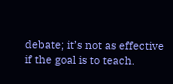debate; it’s not as effective if the goal is to teach.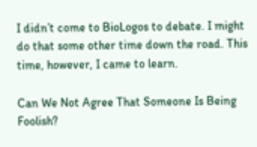I didn’t come to BioLogos to debate. I might do that some other time down the road. This time, however, I came to learn.

Can We Not Agree That Someone Is Being Foolish?